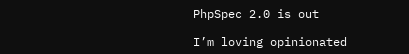PhpSpec 2.0 is out

I’m loving opinionated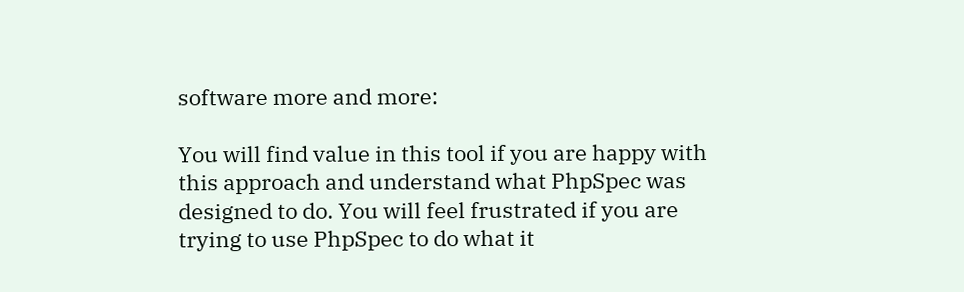software more and more:

You will find value in this tool if you are happy with this approach and understand what PhpSpec was designed to do. You will feel frustrated if you are trying to use PhpSpec to do what it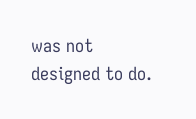was not designed to do.